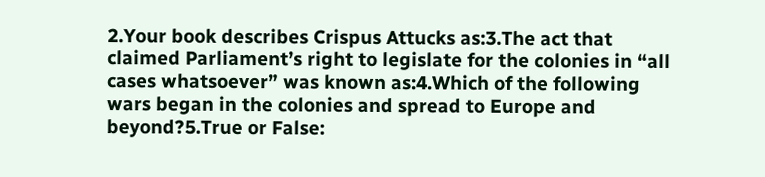2.Your book describes Crispus Attucks as:3.The act that claimed Parliament’s right to legislate for the colonies in “all cases whatsoever” was known as:4.Which of the following wars began in the colonies and spread to Europe and beyond?5.True or False: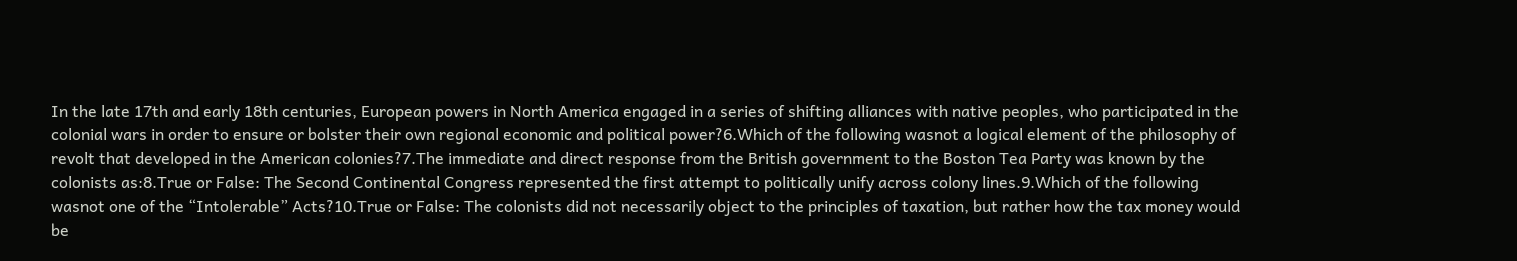In the late 17th and early 18th centuries, European powers in North America engaged in a series of shifting alliances with native peoples, who participated in the colonial wars in order to ensure or bolster their own regional economic and political power?6.Which of the following wasnot a logical element of the philosophy of revolt that developed in the American colonies?7.The immediate and direct response from the British government to the Boston Tea Party was known by the colonists as:8.True or False: The Second Continental Congress represented the first attempt to politically unify across colony lines.9.Which of the following wasnot one of the “Intolerable” Acts?10.True or False: The colonists did not necessarily object to the principles of taxation, but rather how the tax money would be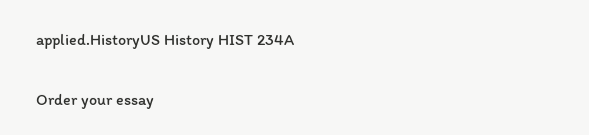applied.HistoryUS History HIST 234A

Order your essay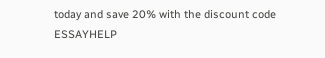today and save 20% with the discount code ESSAYHELP